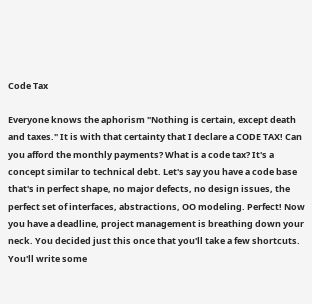Code Tax

Everyone knows the aphorism "Nothing is certain, except death and taxes." It is with that certainty that I declare a CODE TAX! Can you afford the monthly payments? What is a code tax? It's a concept similar to technical debt. Let's say you have a code base that's in perfect shape, no major defects, no design issues, the perfect set of interfaces, abstractions, OO modeling. Perfect! Now you have a deadline, project management is breathing down your neck. You decided just this once that you'll take a few shortcuts. You'll write some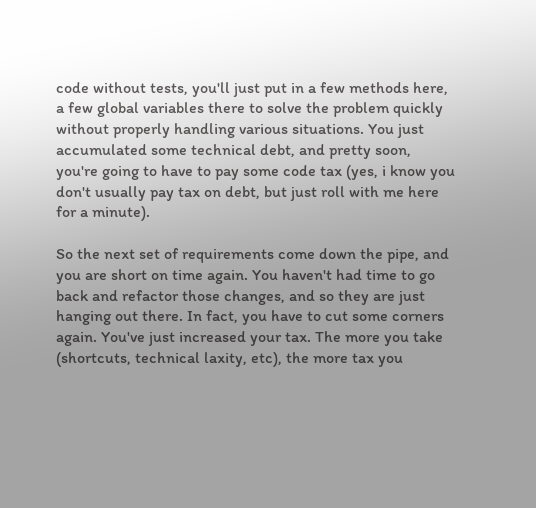code without tests, you'll just put in a few methods here, a few global variables there to solve the problem quickly without properly handling various situations. You just accumulated some technical debt, and pretty soon, you're going to have to pay some code tax (yes, i know you don't usually pay tax on debt, but just roll with me here for a minute).

So the next set of requirements come down the pipe, and you are short on time again. You haven't had time to go back and refactor those changes, and so they are just hanging out there. In fact, you have to cut some corners again. You've just increased your tax. The more you take (shortcuts, technical laxity, etc), the more tax you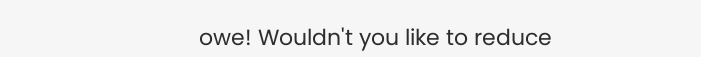owe! Wouldn't you like to reduce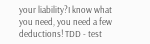your liability?I know what you need, you need a few deductions! TDD - test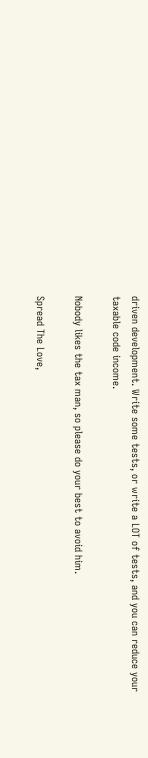driven development. Write some tests, or write a LOT of tests, and you can reduce your taxable code income.

Nobody likes the tax man, so please do your best to avoid him.

Spread The Love,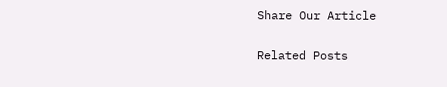Share Our Article

Related Posts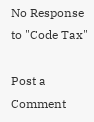No Response to "Code Tax"

Post a Comment